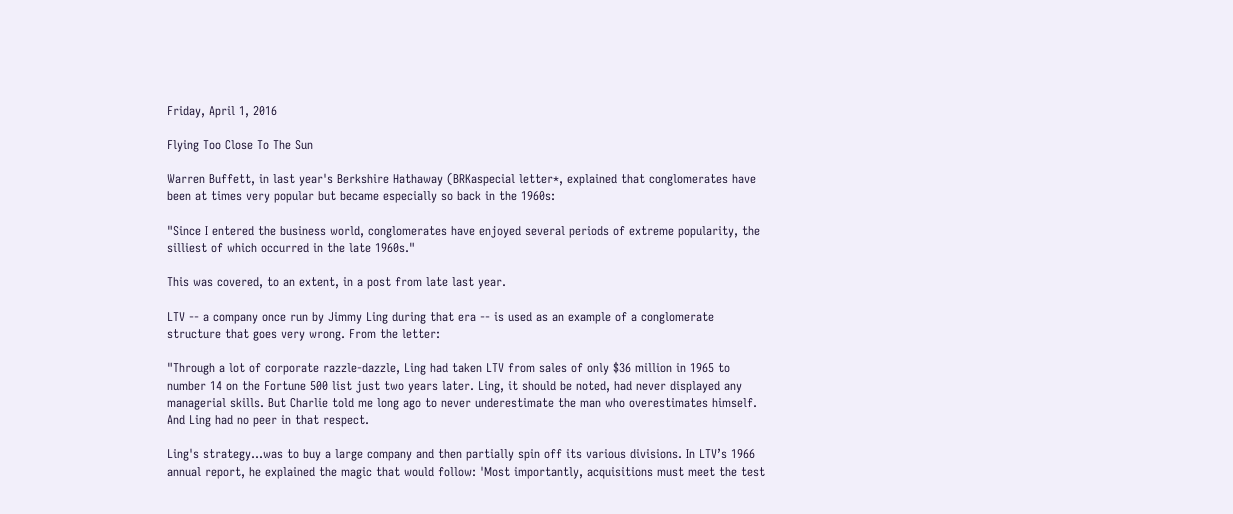Friday, April 1, 2016

Flying Too Close To The Sun

Warren Buffett, in last year's Berkshire Hathaway (BRKaspecial letter*, explained that conglomerates have been at times very popular but became especially so back in the 1960s:

"Since I entered the business world, conglomerates have enjoyed several periods of extreme popularity, the silliest of which occurred in the late 1960s."

This was covered, to an extent, in a post from late last year.

LTV -- a company once run by Jimmy Ling during that era -- is used as an example of a conglomerate structure that goes very wrong. From the letter:

"Through a lot of corporate razzle-dazzle, Ling had taken LTV from sales of only $36 million in 1965 to number 14 on the Fortune 500 list just two years later. Ling, it should be noted, had never displayed any managerial skills. But Charlie told me long ago to never underestimate the man who overestimates himself. And Ling had no peer in that respect.

Ling's strategy...was to buy a large company and then partially spin off its various divisions. In LTV’s 1966 annual report, he explained the magic that would follow: 'Most importantly, acquisitions must meet the test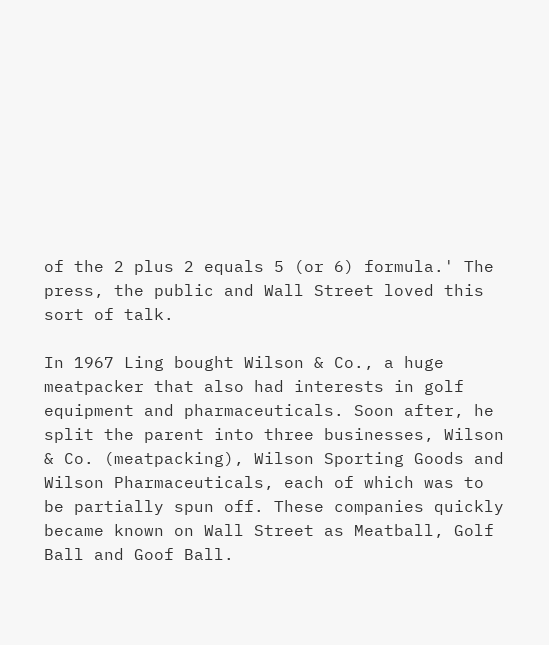of the 2 plus 2 equals 5 (or 6) formula.' The press, the public and Wall Street loved this sort of talk.

In 1967 Ling bought Wilson & Co., a huge meatpacker that also had interests in golf equipment and pharmaceuticals. Soon after, he split the parent into three businesses, Wilson & Co. (meatpacking), Wilson Sporting Goods and Wilson Pharmaceuticals, each of which was to be partially spun off. These companies quickly became known on Wall Street as Meatball, Golf Ball and Goof Ball.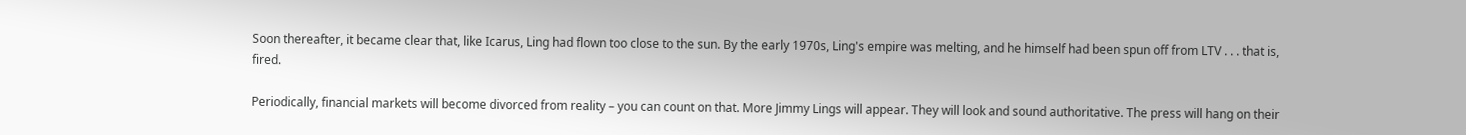Soon thereafter, it became clear that, like Icarus, Ling had flown too close to the sun. By the early 1970s, Ling's empire was melting, and he himself had been spun off from LTV . . . that is, fired.

Periodically, financial markets will become divorced from reality – you can count on that. More Jimmy Lings will appear. They will look and sound authoritative. The press will hang on their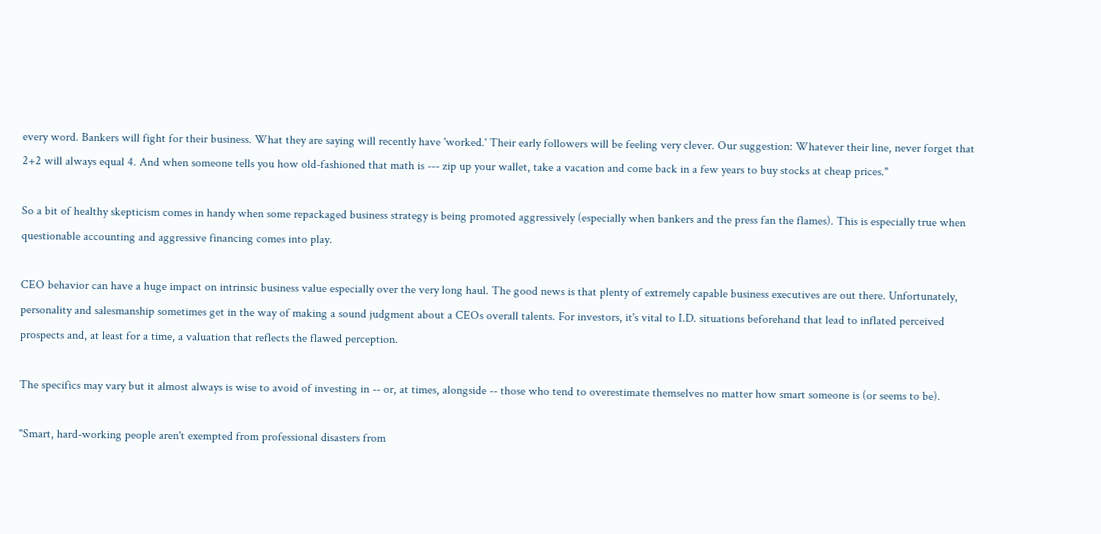every word. Bankers will fight for their business. What they are saying will recently have 'worked.' Their early followers will be feeling very clever. Our suggestion: Whatever their line, never forget that 2+2 will always equal 4. And when someone tells you how old-fashioned that math is --- zip up your wallet, take a vacation and come back in a few years to buy stocks at cheap prices."

So a bit of healthy skepticism comes in handy when some repackaged business strategy is being promoted aggressively (especially when bankers and the press fan the flames). This is especially true when questionable accounting and aggressive financing comes into play.

CEO behavior can have a huge impact on intrinsic business value especially over the very long haul. The good news is that plenty of extremely capable business executives are out there. Unfortunately, personality and salesmanship sometimes get in the way of making a sound judgment about a CEOs overall talents. For investors, it's vital to I.D. situations beforehand that lead to inflated perceived prospects and, at least for a time, a valuation that reflects the flawed perception.

The specifics may vary but it almost always is wise to avoid of investing in -- or, at times, alongside -- those who tend to overestimate themselves no matter how smart someone is (or seems to be).

"Smart, hard-working people aren't exempted from professional disasters from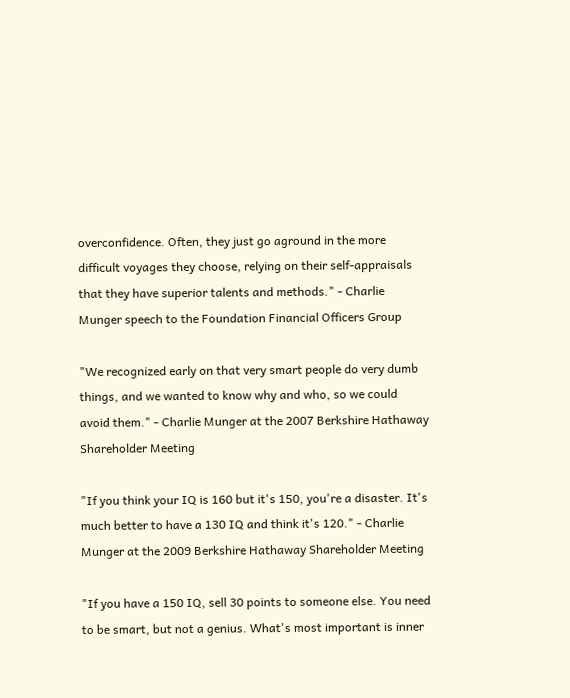overconfidence. Often, they just go aground in the more difficult voyages they choose, relying on their self-appraisals that they have superior talents and methods." - Charlie Munger speech to the Foundation Financial Officers Group

"We recognized early on that very smart people do very dumb things, and we wanted to know why and who, so we could avoid them." - Charlie Munger at the 2007 Berkshire Hathaway Shareholder Meeting

"If you think your IQ is 160 but it's 150, you're a disaster. It's much better to have a 130 IQ and think it's 120." - Charlie Munger at the 2009 Berkshire Hathaway Shareholder Meeting

"If you have a 150 IQ, sell 30 points to someone else. You need to be smart, but not a genius. What's most important is inner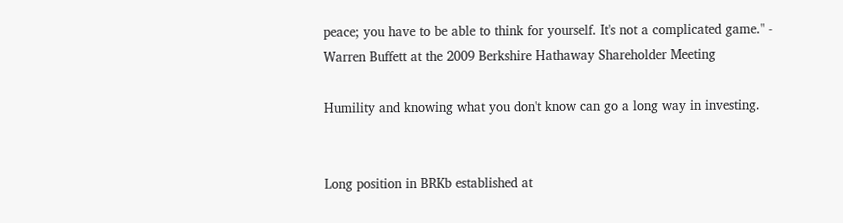peace; you have to be able to think for yourself. It's not a complicated game." - Warren Buffett at the 2009 Berkshire Hathaway Shareholder Meeting

Humility and knowing what you don't know can go a long way in investing.


Long position in BRKb established at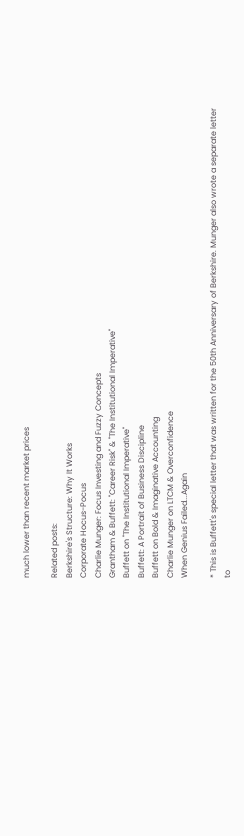much lower than recent market prices

Related posts:
Berkshire's Structure: Why It Works
Corporate Hocus-Pocus
Charlie Munger: Focus Investing and Fuzzy Concepts
Grantham & Buffett: "Career Risk" & "The Institutional Imperative"
Buffett on "The Institutional Imperative"
Buffett: A Portrait of Business Discipline
Buffett on Bold & Imaginative Accounting
Charlie Munger on LTCM & Overconfidence
When Genius Failed...Again

* This is Buffett's special letter that was written for the 50th Anniversary of Berkshire. Munger also wrote a separate letter to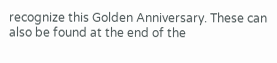recognize this Golden Anniversary. These can also be found at the end of the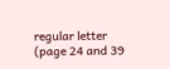regular letter (page 24 and 39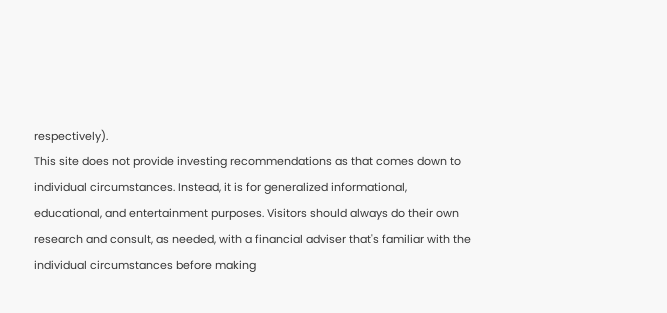respectively).
This site does not provide investing recommendations as that comes down to individual circumstances. Instead, it is for generalized informational, educational, and entertainment purposes. Visitors should always do their own research and consult, as needed, with a financial adviser that's familiar with the individual circumstances before making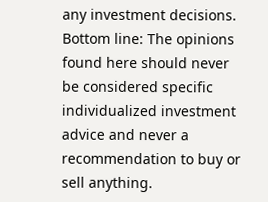any investment decisions. Bottom line: The opinions found here should never be considered specific individualized investment advice and never a recommendation to buy or sell anything.